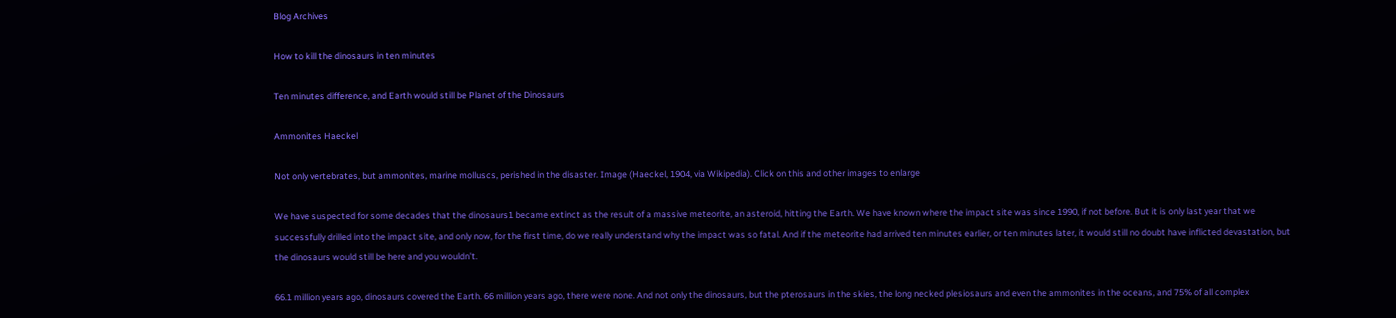Blog Archives

How to kill the dinosaurs in ten minutes

Ten minutes difference, and Earth would still be Planet of the Dinosaurs

Ammonites Haeckel

Not only vertebrates, but ammonites, marine molluscs, perished in the disaster. Image (Haeckel, 1904, via Wikipedia). Click on this and other images to enlarge

We have suspected for some decades that the dinosaurs1 became extinct as the result of a massive meteorite, an asteroid, hitting the Earth. We have known where the impact site was since 1990, if not before. But it is only last year that we successfully drilled into the impact site, and only now, for the first time, do we really understand why the impact was so fatal. And if the meteorite had arrived ten minutes earlier, or ten minutes later, it would still no doubt have inflicted devastation, but the dinosaurs would still be here and you wouldn’t.

66.1 million years ago, dinosaurs covered the Earth. 66 million years ago, there were none. And not only the dinosaurs, but the pterosaurs in the skies, the long necked plesiosaurs and even the ammonites in the oceans, and 75% of all complex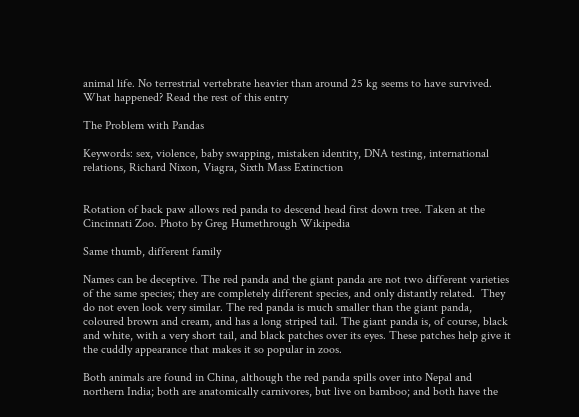animal life. No terrestrial vertebrate heavier than around 25 kg seems to have survived. What happened? Read the rest of this entry

The Problem with Pandas

Keywords: sex, violence, baby swapping, mistaken identity, DNA testing, international relations, Richard Nixon, Viagra, Sixth Mass Extinction


Rotation of back paw allows red panda to descend head first down tree. Taken at the Cincinnati Zoo. Photo by Greg Humethrough Wikipedia

Same thumb, different family

Names can be deceptive. The red panda and the giant panda are not two different varieties of the same species; they are completely different species, and only distantly related.  They do not even look very similar. The red panda is much smaller than the giant panda, coloured brown and cream, and has a long striped tail. The giant panda is, of course, black and white, with a very short tail, and black patches over its eyes. These patches help give it the cuddly appearance that makes it so popular in zoos.

Both animals are found in China, although the red panda spills over into Nepal and northern India; both are anatomically carnivores, but live on bamboo; and both have the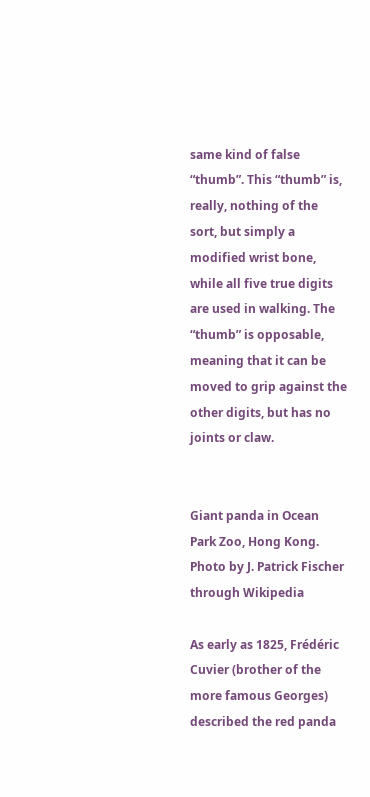same kind of false “thumb”. This “thumb” is, really, nothing of the sort, but simply a modified wrist bone, while all five true digits are used in walking. The “thumb” is opposable, meaning that it can be moved to grip against the other digits, but has no joints or claw.


Giant panda in Ocean Park Zoo, Hong Kong. Photo by J. Patrick Fischer through Wikipedia

As early as 1825, Frédéric Cuvier (brother of the more famous Georges) described the red panda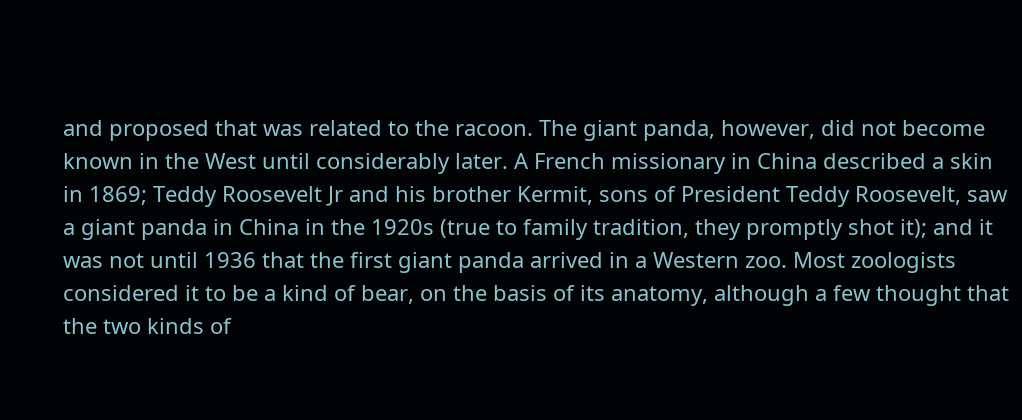and proposed that was related to the racoon. The giant panda, however, did not become known in the West until considerably later. A French missionary in China described a skin in 1869; Teddy Roosevelt Jr and his brother Kermit, sons of President Teddy Roosevelt, saw a giant panda in China in the 1920s (true to family tradition, they promptly shot it); and it was not until 1936 that the first giant panda arrived in a Western zoo. Most zoologists considered it to be a kind of bear, on the basis of its anatomy, although a few thought that the two kinds of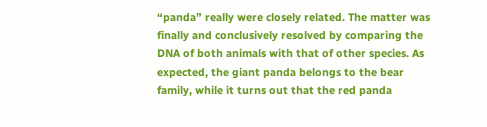“panda” really were closely related. The matter was finally and conclusively resolved by comparing the DNA of both animals with that of other species. As expected, the giant panda belongs to the bear family, while it turns out that the red panda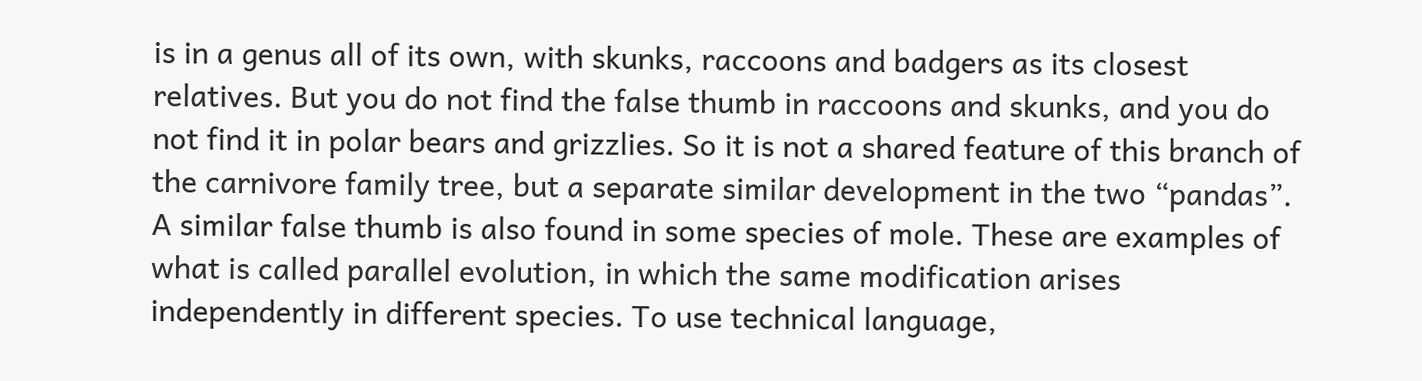is in a genus all of its own, with skunks, raccoons and badgers as its closest relatives. But you do not find the false thumb in raccoons and skunks, and you do not find it in polar bears and grizzlies. So it is not a shared feature of this branch of the carnivore family tree, but a separate similar development in the two “pandas”. A similar false thumb is also found in some species of mole. These are examples of what is called parallel evolution, in which the same modification arises independently in different species. To use technical language,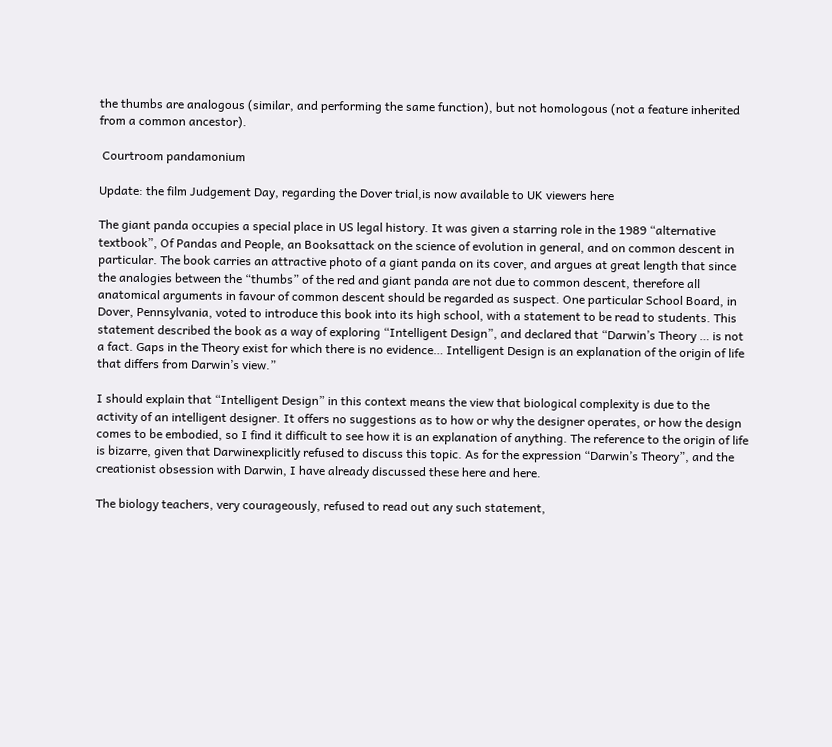the thumbs are analogous (similar, and performing the same function), but not homologous (not a feature inherited from a common ancestor).

 Courtroom pandamonium

Update: the film Judgement Day, regarding the Dover trial,is now available to UK viewers here

The giant panda occupies a special place in US legal history. It was given a starring role in the 1989 “alternative textbook”, Of Pandas and People, an Booksattack on the science of evolution in general, and on common descent in particular. The book carries an attractive photo of a giant panda on its cover, and argues at great length that since the analogies between the “thumbs” of the red and giant panda are not due to common descent, therefore all anatomical arguments in favour of common descent should be regarded as suspect. One particular School Board, in Dover, Pennsylvania, voted to introduce this book into its high school, with a statement to be read to students. This statement described the book as a way of exploring “Intelligent Design”, and declared that “Darwin’s Theory … is not a fact. Gaps in the Theory exist for which there is no evidence… Intelligent Design is an explanation of the origin of life that differs from Darwin’s view.”

I should explain that “Intelligent Design” in this context means the view that biological complexity is due to the activity of an intelligent designer. It offers no suggestions as to how or why the designer operates, or how the design comes to be embodied, so I find it difficult to see how it is an explanation of anything. The reference to the origin of life is bizarre, given that Darwinexplicitly refused to discuss this topic. As for the expression “Darwin’s Theory”, and the creationist obsession with Darwin, I have already discussed these here and here.

The biology teachers, very courageously, refused to read out any such statement,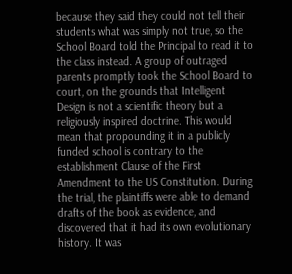because they said they could not tell their students what was simply not true, so the School Board told the Principal to read it to the class instead. A group of outraged parents promptly took the School Board to court, on the grounds that Intelligent Design is not a scientific theory but a religiously inspired doctrine. This would mean that propounding it in a publicly funded school is contrary to the establishment Clause of the First Amendment to the US Constitution. During the trial, the plaintiffs were able to demand drafts of the book as evidence, and discovered that it had its own evolutionary history. It was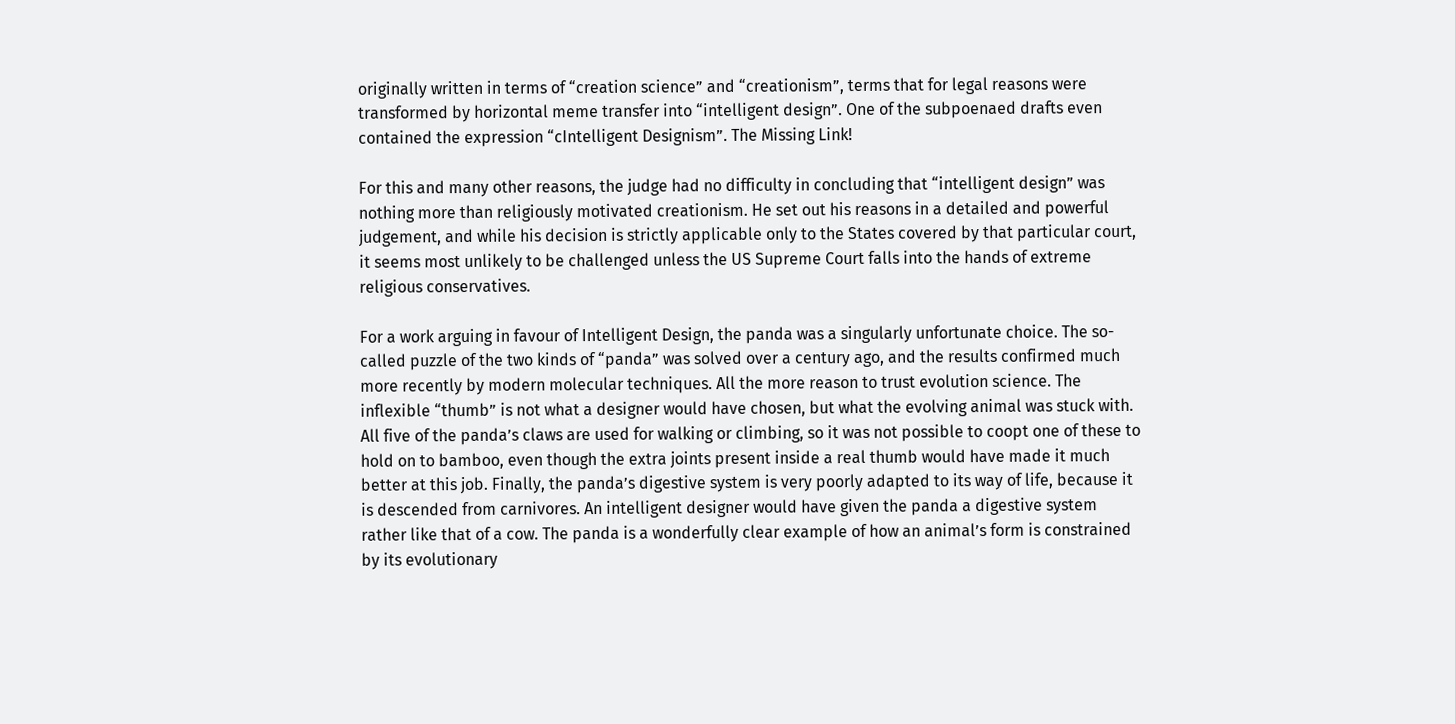originally written in terms of “creation science” and “creationism”, terms that for legal reasons were transformed by horizontal meme transfer into “intelligent design”. One of the subpoenaed drafts even contained the expression “cIntelligent Designism”. The Missing Link!

For this and many other reasons, the judge had no difficulty in concluding that “intelligent design” was nothing more than religiously motivated creationism. He set out his reasons in a detailed and powerful judgement, and while his decision is strictly applicable only to the States covered by that particular court, it seems most unlikely to be challenged unless the US Supreme Court falls into the hands of extreme religious conservatives.

For a work arguing in favour of Intelligent Design, the panda was a singularly unfortunate choice. The so-called puzzle of the two kinds of “panda” was solved over a century ago, and the results confirmed much more recently by modern molecular techniques. All the more reason to trust evolution science. The inflexible “thumb” is not what a designer would have chosen, but what the evolving animal was stuck with. All five of the panda’s claws are used for walking or climbing, so it was not possible to coopt one of these to hold on to bamboo, even though the extra joints present inside a real thumb would have made it much better at this job. Finally, the panda’s digestive system is very poorly adapted to its way of life, because it is descended from carnivores. An intelligent designer would have given the panda a digestive system rather like that of a cow. The panda is a wonderfully clear example of how an animal’s form is constrained by its evolutionary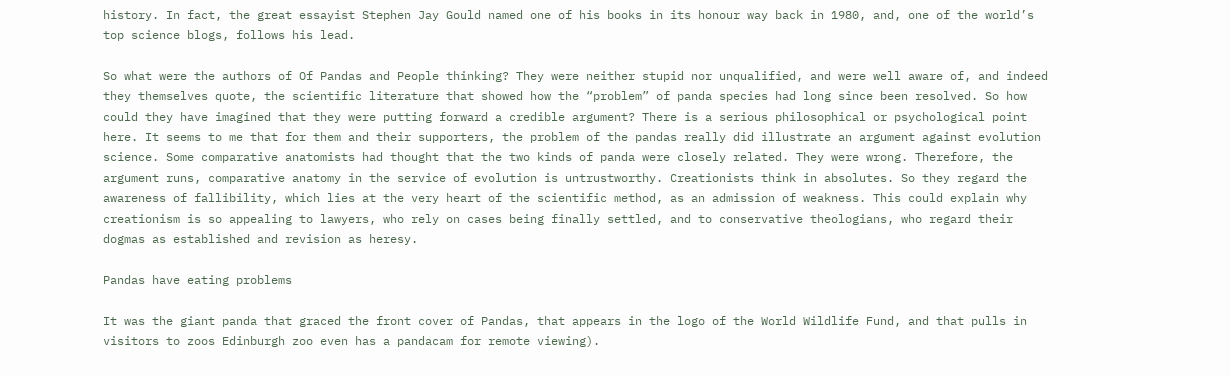history. In fact, the great essayist Stephen Jay Gould named one of his books in its honour way back in 1980, and, one of the world’s top science blogs, follows his lead.

So what were the authors of Of Pandas and People thinking? They were neither stupid nor unqualified, and were well aware of, and indeed they themselves quote, the scientific literature that showed how the “problem” of panda species had long since been resolved. So how could they have imagined that they were putting forward a credible argument? There is a serious philosophical or psychological point here. It seems to me that for them and their supporters, the problem of the pandas really did illustrate an argument against evolution science. Some comparative anatomists had thought that the two kinds of panda were closely related. They were wrong. Therefore, the argument runs, comparative anatomy in the service of evolution is untrustworthy. Creationists think in absolutes. So they regard the awareness of fallibility, which lies at the very heart of the scientific method, as an admission of weakness. This could explain why creationism is so appealing to lawyers, who rely on cases being finally settled, and to conservative theologians, who regard their dogmas as established and revision as heresy.

Pandas have eating problems

It was the giant panda that graced the front cover of Pandas, that appears in the logo of the World Wildlife Fund, and that pulls in visitors to zoos Edinburgh zoo even has a pandacam for remote viewing).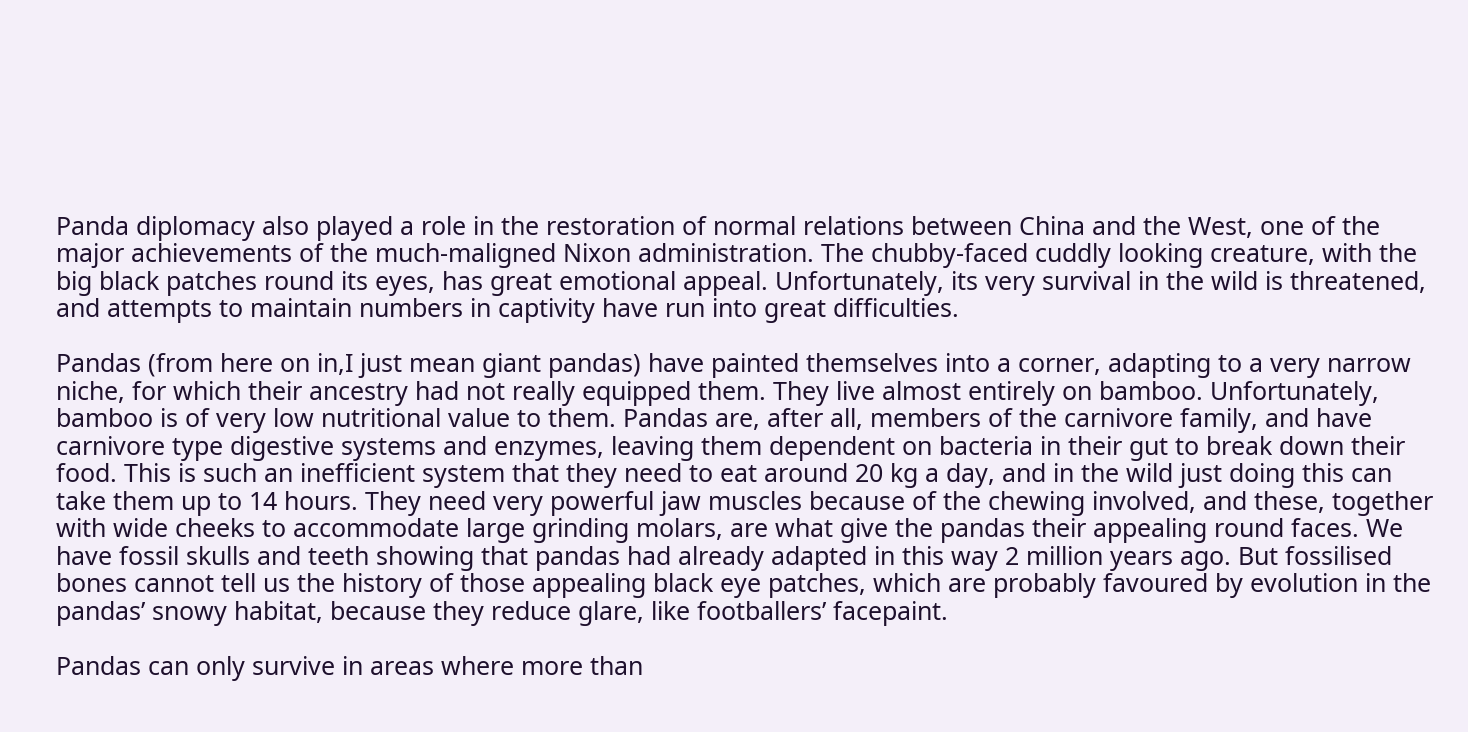Panda diplomacy also played a role in the restoration of normal relations between China and the West, one of the major achievements of the much-maligned Nixon administration. The chubby-faced cuddly looking creature, with the big black patches round its eyes, has great emotional appeal. Unfortunately, its very survival in the wild is threatened, and attempts to maintain numbers in captivity have run into great difficulties.

Pandas (from here on in,I just mean giant pandas) have painted themselves into a corner, adapting to a very narrow niche, for which their ancestry had not really equipped them. They live almost entirely on bamboo. Unfortunately, bamboo is of very low nutritional value to them. Pandas are, after all, members of the carnivore family, and have carnivore type digestive systems and enzymes, leaving them dependent on bacteria in their gut to break down their food. This is such an inefficient system that they need to eat around 20 kg a day, and in the wild just doing this can take them up to 14 hours. They need very powerful jaw muscles because of the chewing involved, and these, together with wide cheeks to accommodate large grinding molars, are what give the pandas their appealing round faces. We have fossil skulls and teeth showing that pandas had already adapted in this way 2 million years ago. But fossilised bones cannot tell us the history of those appealing black eye patches, which are probably favoured by evolution in the pandas’ snowy habitat, because they reduce glare, like footballers’ facepaint.

Pandas can only survive in areas where more than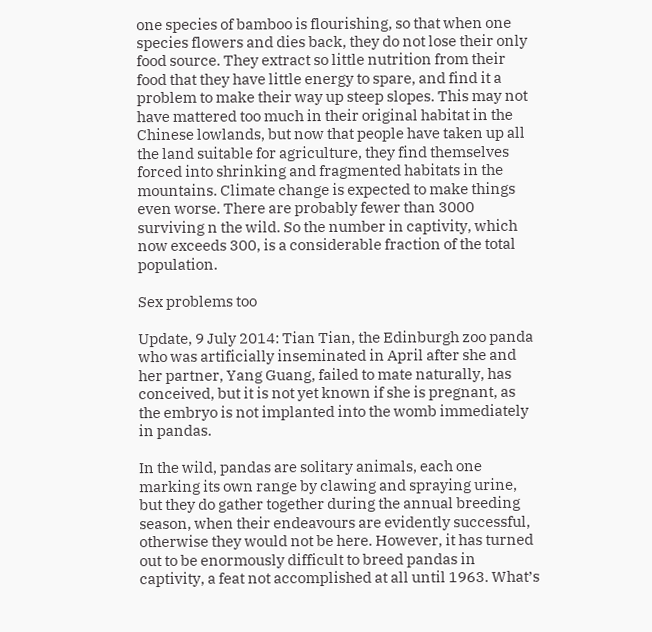one species of bamboo is flourishing, so that when one species flowers and dies back, they do not lose their only food source. They extract so little nutrition from their food that they have little energy to spare, and find it a problem to make their way up steep slopes. This may not have mattered too much in their original habitat in the Chinese lowlands, but now that people have taken up all the land suitable for agriculture, they find themselves forced into shrinking and fragmented habitats in the mountains. Climate change is expected to make things even worse. There are probably fewer than 3000 surviving n the wild. So the number in captivity, which now exceeds 300, is a considerable fraction of the total population.

Sex problems too

Update, 9 July 2014: Tian Tian, the Edinburgh zoo panda who was artificially inseminated in April after she and her partner, Yang Guang, failed to mate naturally, has conceived, but it is not yet known if she is pregnant, as the embryo is not implanted into the womb immediately in pandas.

In the wild, pandas are solitary animals, each one marking its own range by clawing and spraying urine, but they do gather together during the annual breeding season, when their endeavours are evidently successful, otherwise they would not be here. However, it has turned out to be enormously difficult to breed pandas in captivity, a feat not accomplished at all until 1963. What’s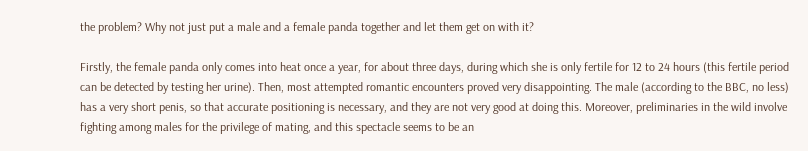the problem? Why not just put a male and a female panda together and let them get on with it?

Firstly, the female panda only comes into heat once a year, for about three days, during which she is only fertile for 12 to 24 hours (this fertile period can be detected by testing her urine). Then, most attempted romantic encounters proved very disappointing. The male (according to the BBC, no less) has a very short penis, so that accurate positioning is necessary, and they are not very good at doing this. Moreover, preliminaries in the wild involve fighting among males for the privilege of mating, and this spectacle seems to be an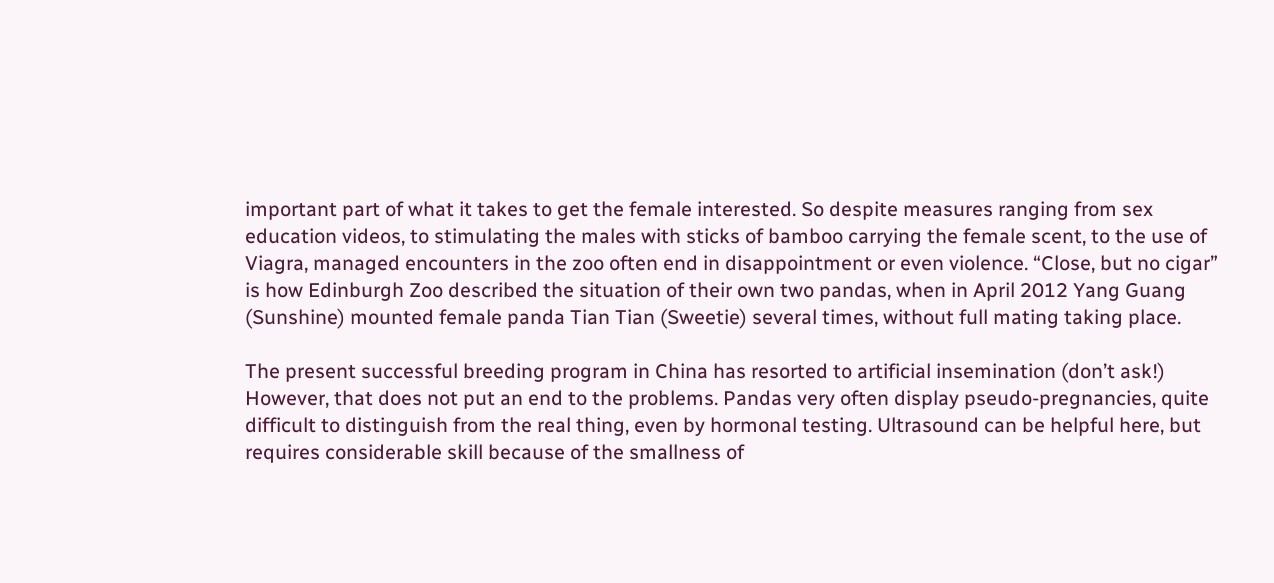important part of what it takes to get the female interested. So despite measures ranging from sex education videos, to stimulating the males with sticks of bamboo carrying the female scent, to the use of Viagra, managed encounters in the zoo often end in disappointment or even violence. “Close, but no cigar” is how Edinburgh Zoo described the situation of their own two pandas, when in April 2012 Yang Guang (Sunshine) mounted female panda Tian Tian (Sweetie) several times, without full mating taking place.

The present successful breeding program in China has resorted to artificial insemination (don’t ask!) However, that does not put an end to the problems. Pandas very often display pseudo-pregnancies, quite difficult to distinguish from the real thing, even by hormonal testing. Ultrasound can be helpful here, but requires considerable skill because of the smallness of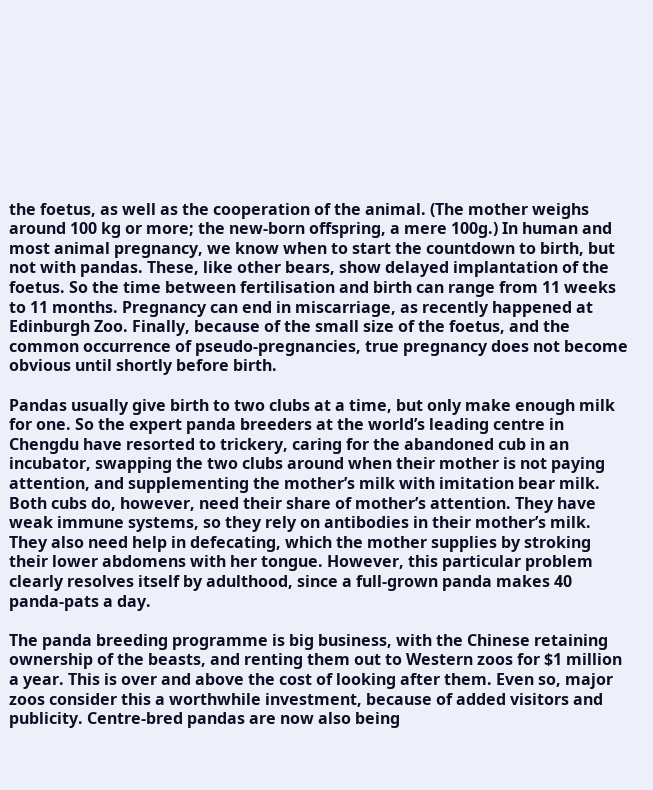the foetus, as well as the cooperation of the animal. (The mother weighs around 100 kg or more; the new-born offspring, a mere 100g.) In human and most animal pregnancy, we know when to start the countdown to birth, but not with pandas. These, like other bears, show delayed implantation of the foetus. So the time between fertilisation and birth can range from 11 weeks to 11 months. Pregnancy can end in miscarriage, as recently happened at Edinburgh Zoo. Finally, because of the small size of the foetus, and the common occurrence of pseudo-pregnancies, true pregnancy does not become obvious until shortly before birth.

Pandas usually give birth to two clubs at a time, but only make enough milk for one. So the expert panda breeders at the world’s leading centre in Chengdu have resorted to trickery, caring for the abandoned cub in an incubator, swapping the two clubs around when their mother is not paying attention, and supplementing the mother’s milk with imitation bear milk. Both cubs do, however, need their share of mother’s attention. They have weak immune systems, so they rely on antibodies in their mother’s milk. They also need help in defecating, which the mother supplies by stroking their lower abdomens with her tongue. However, this particular problem clearly resolves itself by adulthood, since a full-grown panda makes 40 panda-pats a day.

The panda breeding programme is big business, with the Chinese retaining ownership of the beasts, and renting them out to Western zoos for $1 million a year. This is over and above the cost of looking after them. Even so, major zoos consider this a worthwhile investment, because of added visitors and publicity. Centre-bred pandas are now also being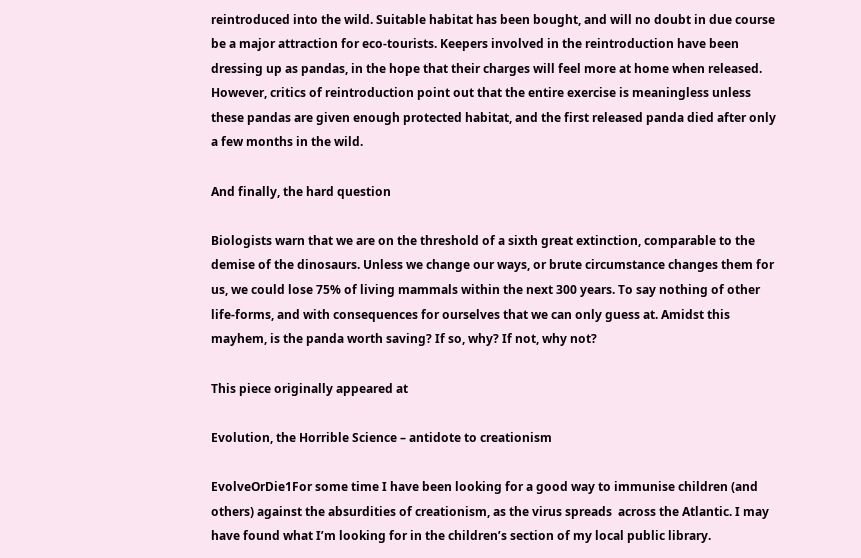reintroduced into the wild. Suitable habitat has been bought, and will no doubt in due course be a major attraction for eco-tourists. Keepers involved in the reintroduction have been dressing up as pandas, in the hope that their charges will feel more at home when released. However, critics of reintroduction point out that the entire exercise is meaningless unless these pandas are given enough protected habitat, and the first released panda died after only a few months in the wild.

And finally, the hard question

Biologists warn that we are on the threshold of a sixth great extinction, comparable to the demise of the dinosaurs. Unless we change our ways, or brute circumstance changes them for us, we could lose 75% of living mammals within the next 300 years. To say nothing of other life-forms, and with consequences for ourselves that we can only guess at. Amidst this mayhem, is the panda worth saving? If so, why? If not, why not?

This piece originally appeared at

Evolution, the Horrible Science – antidote to creationism

EvolveOrDie1For some time I have been looking for a good way to immunise children (and others) against the absurdities of creationism, as the virus spreads  across the Atlantic. I may have found what I’m looking for in the children’s section of my local public library.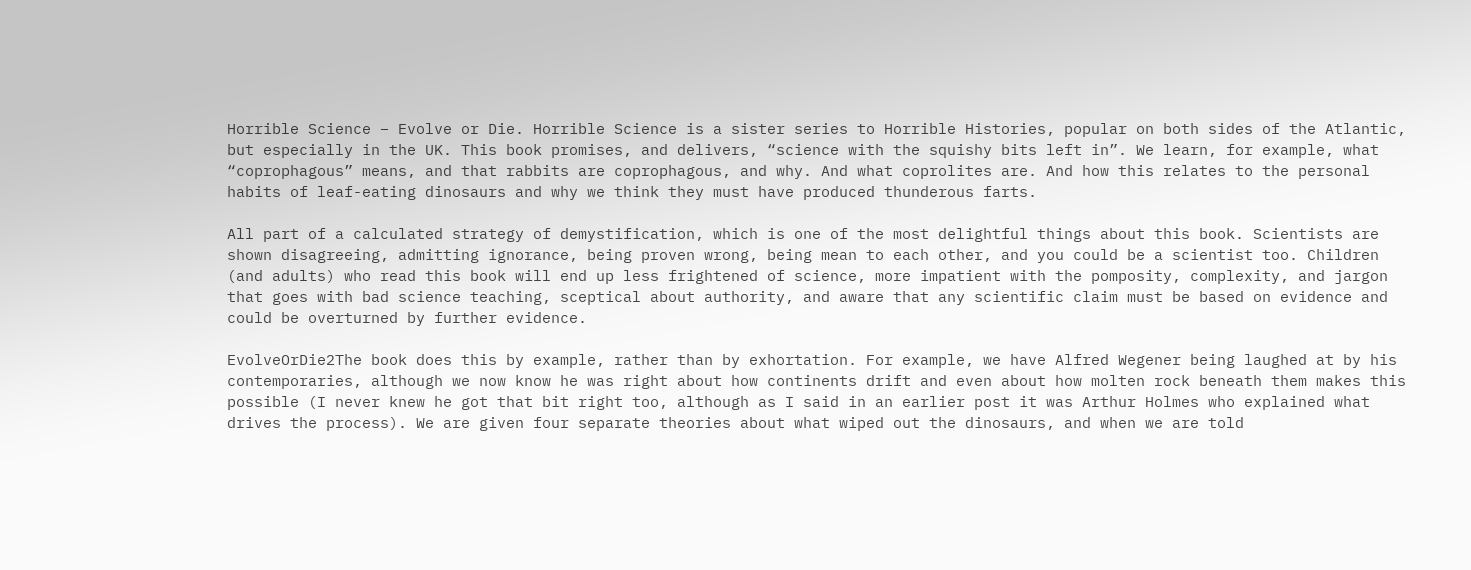Horrible Science – Evolve or Die. Horrible Science is a sister series to Horrible Histories, popular on both sides of the Atlantic, but especially in the UK. This book promises, and delivers, “science with the squishy bits left in”. We learn, for example, what “coprophagous” means, and that rabbits are coprophagous, and why. And what coprolites are. And how this relates to the personal habits of leaf-eating dinosaurs and why we think they must have produced thunderous farts.

All part of a calculated strategy of demystification, which is one of the most delightful things about this book. Scientists are shown disagreeing, admitting ignorance, being proven wrong, being mean to each other, and you could be a scientist too. Children (and adults) who read this book will end up less frightened of science, more impatient with the pomposity, complexity, and jargon that goes with bad science teaching, sceptical about authority, and aware that any scientific claim must be based on evidence and could be overturned by further evidence.

EvolveOrDie2The book does this by example, rather than by exhortation. For example, we have Alfred Wegener being laughed at by his contemporaries, although we now know he was right about how continents drift and even about how molten rock beneath them makes this possible (I never knew he got that bit right too, although as I said in an earlier post it was Arthur Holmes who explained what drives the process). We are given four separate theories about what wiped out the dinosaurs, and when we are told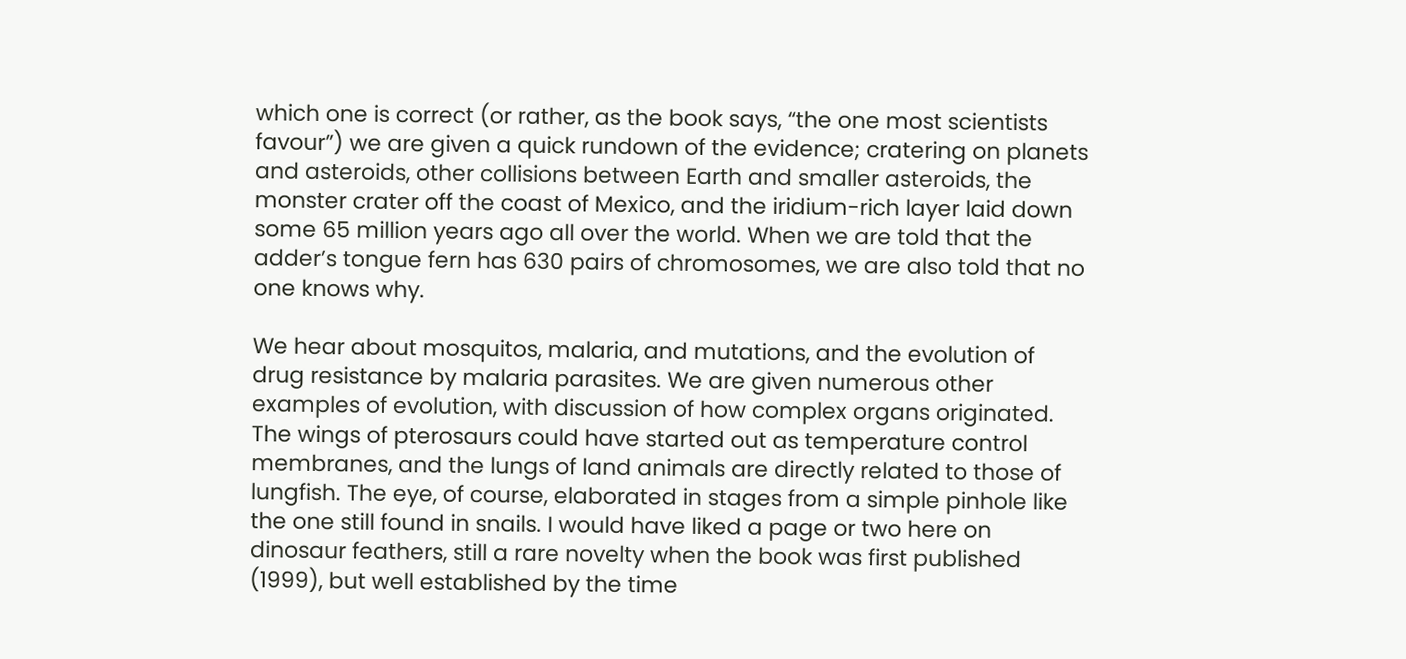which one is correct (or rather, as the book says, “the one most scientists favour”) we are given a quick rundown of the evidence; cratering on planets and asteroids, other collisions between Earth and smaller asteroids, the monster crater off the coast of Mexico, and the iridium-rich layer laid down some 65 million years ago all over the world. When we are told that the adder’s tongue fern has 630 pairs of chromosomes, we are also told that no one knows why.

We hear about mosquitos, malaria, and mutations, and the evolution of drug resistance by malaria parasites. We are given numerous other examples of evolution, with discussion of how complex organs originated. The wings of pterosaurs could have started out as temperature control membranes, and the lungs of land animals are directly related to those of lungfish. The eye, of course, elaborated in stages from a simple pinhole like the one still found in snails. I would have liked a page or two here on dinosaur feathers, still a rare novelty when the book was first published (1999), but well established by the time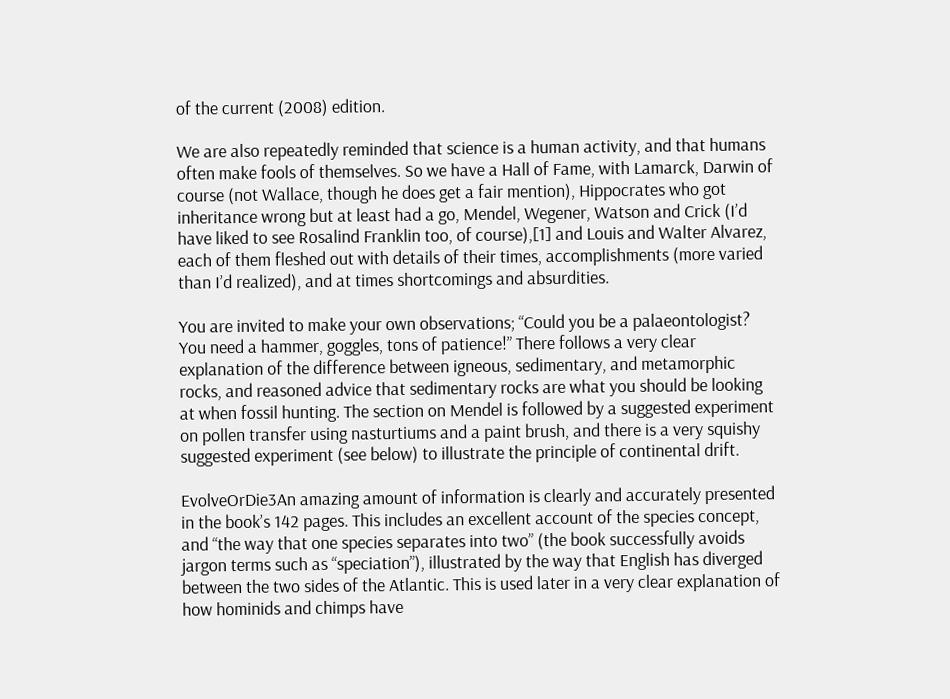of the current (2008) edition.

We are also repeatedly reminded that science is a human activity, and that humans often make fools of themselves. So we have a Hall of Fame, with Lamarck, Darwin of course (not Wallace, though he does get a fair mention), Hippocrates who got inheritance wrong but at least had a go, Mendel, Wegener, Watson and Crick (I’d have liked to see Rosalind Franklin too, of course),[1] and Louis and Walter Alvarez, each of them fleshed out with details of their times, accomplishments (more varied than I’d realized), and at times shortcomings and absurdities.

You are invited to make your own observations; “Could you be a palaeontologist? You need a hammer, goggles, tons of patience!” There follows a very clear explanation of the difference between igneous, sedimentary, and metamorphic rocks, and reasoned advice that sedimentary rocks are what you should be looking at when fossil hunting. The section on Mendel is followed by a suggested experiment on pollen transfer using nasturtiums and a paint brush, and there is a very squishy suggested experiment (see below) to illustrate the principle of continental drift.

EvolveOrDie3An amazing amount of information is clearly and accurately presented in the book’s 142 pages. This includes an excellent account of the species concept, and “the way that one species separates into two” (the book successfully avoids jargon terms such as “speciation”), illustrated by the way that English has diverged between the two sides of the Atlantic. This is used later in a very clear explanation of how hominids and chimps have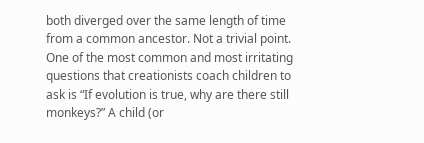both diverged over the same length of time from a common ancestor. Not a trivial point. One of the most common and most irritating questions that creationists coach children to ask is “If evolution is true, why are there still monkeys?” A child (or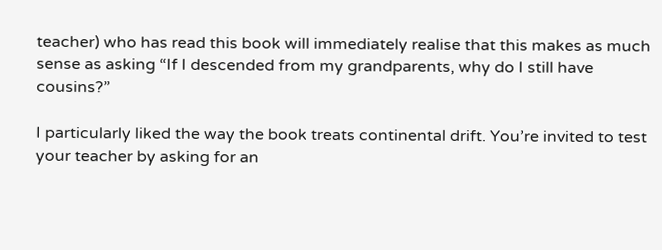teacher) who has read this book will immediately realise that this makes as much sense as asking “If I descended from my grandparents, why do I still have cousins?”

I particularly liked the way the book treats continental drift. You’re invited to test your teacher by asking for an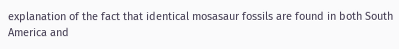explanation of the fact that identical mosasaur fossils are found in both South America and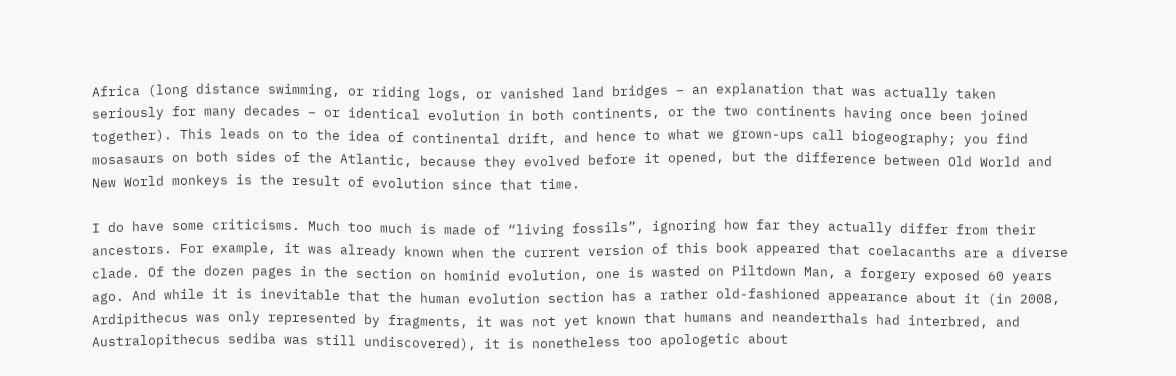Africa (long distance swimming, or riding logs, or vanished land bridges – an explanation that was actually taken seriously for many decades – or identical evolution in both continents, or the two continents having once been joined together). This leads on to the idea of continental drift, and hence to what we grown-ups call biogeography; you find mosasaurs on both sides of the Atlantic, because they evolved before it opened, but the difference between Old World and New World monkeys is the result of evolution since that time.

I do have some criticisms. Much too much is made of “living fossils”, ignoring how far they actually differ from their ancestors. For example, it was already known when the current version of this book appeared that coelacanths are a diverse clade. Of the dozen pages in the section on hominid evolution, one is wasted on Piltdown Man, a forgery exposed 60 years ago. And while it is inevitable that the human evolution section has a rather old-fashioned appearance about it (in 2008, Ardipithecus was only represented by fragments, it was not yet known that humans and neanderthals had interbred, and Australopithecus sediba was still undiscovered), it is nonetheless too apologetic about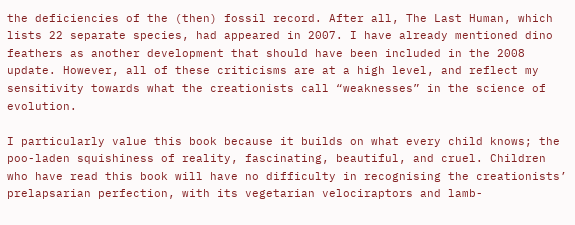the deficiencies of the (then) fossil record. After all, The Last Human, which lists 22 separate species, had appeared in 2007. I have already mentioned dino feathers as another development that should have been included in the 2008 update. However, all of these criticisms are at a high level, and reflect my sensitivity towards what the creationists call “weaknesses” in the science of evolution.

I particularly value this book because it builds on what every child knows; the poo-laden squishiness of reality, fascinating, beautiful, and cruel. Children who have read this book will have no difficulty in recognising the creationists’ prelapsarian perfection, with its vegetarian velociraptors and lamb-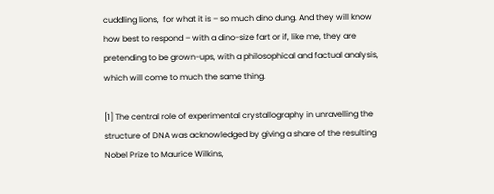cuddling lions,  for what it is – so much dino dung. And they will know how best to respond – with a dino-size fart or if, like me, they are pretending to be grown-ups, with a philosophical and factual analysis, which will come to much the same thing.

[1] The central role of experimental crystallography in unravelling the structure of DNA was acknowledged by giving a share of the resulting Nobel Prize to Maurice Wilkins,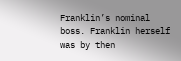Franklin’s nominal boss. Franklin herself was by then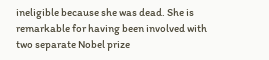ineligible because she was dead. She is remarkable for having been involved with two separate Nobel prize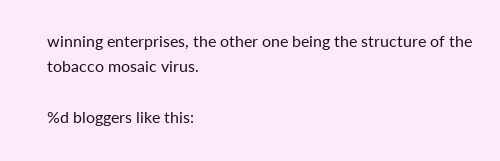winning enterprises, the other one being the structure of the tobacco mosaic virus.

%d bloggers like this: